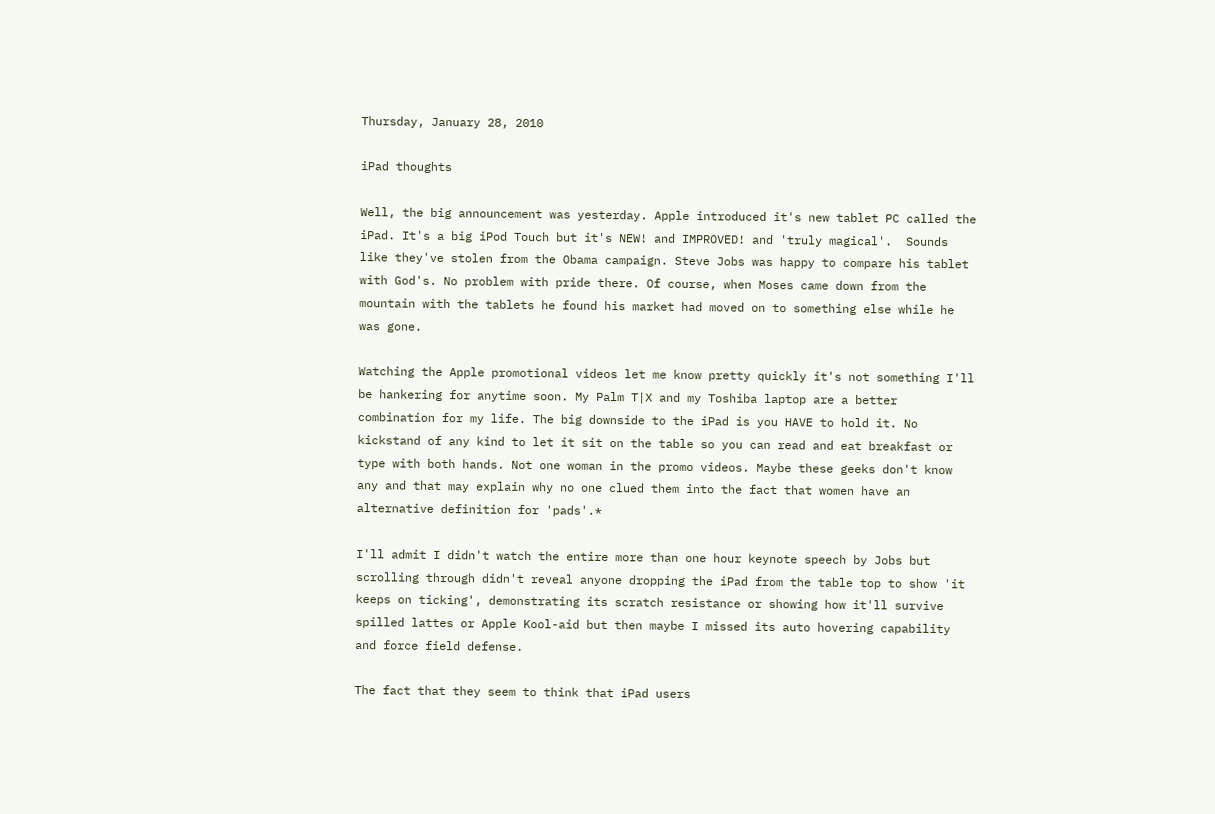Thursday, January 28, 2010

iPad thoughts

Well, the big announcement was yesterday. Apple introduced it's new tablet PC called the iPad. It's a big iPod Touch but it's NEW! and IMPROVED! and 'truly magical'.  Sounds like they've stolen from the Obama campaign. Steve Jobs was happy to compare his tablet with God's. No problem with pride there. Of course, when Moses came down from the mountain with the tablets he found his market had moved on to something else while he was gone.

Watching the Apple promotional videos let me know pretty quickly it's not something I'll be hankering for anytime soon. My Palm T|X and my Toshiba laptop are a better combination for my life. The big downside to the iPad is you HAVE to hold it. No kickstand of any kind to let it sit on the table so you can read and eat breakfast or type with both hands. Not one woman in the promo videos. Maybe these geeks don't know any and that may explain why no one clued them into the fact that women have an alternative definition for 'pads'.*

I'll admit I didn't watch the entire more than one hour keynote speech by Jobs but scrolling through didn't reveal anyone dropping the iPad from the table top to show 'it keeps on ticking', demonstrating its scratch resistance or showing how it'll survive spilled lattes or Apple Kool-aid but then maybe I missed its auto hovering capability and force field defense.

The fact that they seem to think that iPad users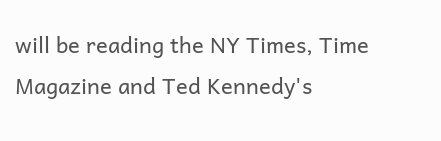will be reading the NY Times, Time Magazine and Ted Kennedy's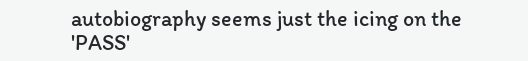autobiography seems just the icing on the 'PASS'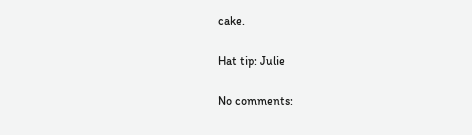cake.

Hat tip: Julie

No comments: